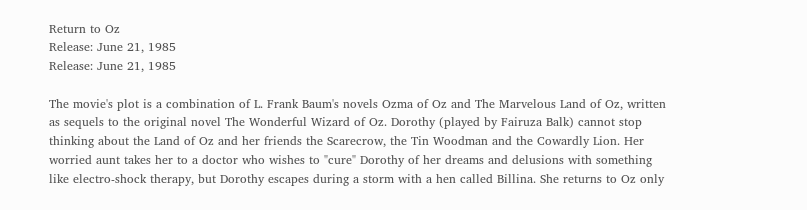Return to Oz
Release: June 21, 1985
Release: June 21, 1985

The movie's plot is a combination of L. Frank Baum's novels Ozma of Oz and The Marvelous Land of Oz, written as sequels to the original novel The Wonderful Wizard of Oz. Dorothy (played by Fairuza Balk) cannot stop thinking about the Land of Oz and her friends the Scarecrow, the Tin Woodman and the Cowardly Lion. Her worried aunt takes her to a doctor who wishes to "cure" Dorothy of her dreams and delusions with something like electro-shock therapy, but Dorothy escapes during a storm with a hen called Billina. She returns to Oz only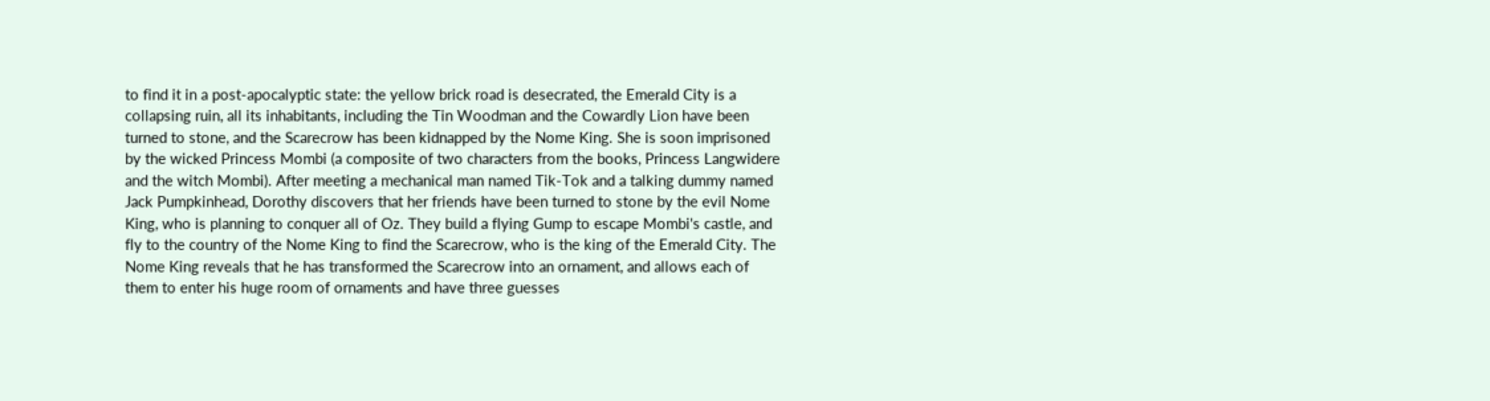to find it in a post-apocalyptic state: the yellow brick road is desecrated, the Emerald City is a collapsing ruin, all its inhabitants, including the Tin Woodman and the Cowardly Lion have been turned to stone, and the Scarecrow has been kidnapped by the Nome King. She is soon imprisoned by the wicked Princess Mombi (a composite of two characters from the books, Princess Langwidere and the witch Mombi). After meeting a mechanical man named Tik-Tok and a talking dummy named Jack Pumpkinhead, Dorothy discovers that her friends have been turned to stone by the evil Nome King, who is planning to conquer all of Oz. They build a flying Gump to escape Mombi's castle, and fly to the country of the Nome King to find the Scarecrow, who is the king of the Emerald City. The Nome King reveals that he has transformed the Scarecrow into an ornament, and allows each of them to enter his huge room of ornaments and have three guesses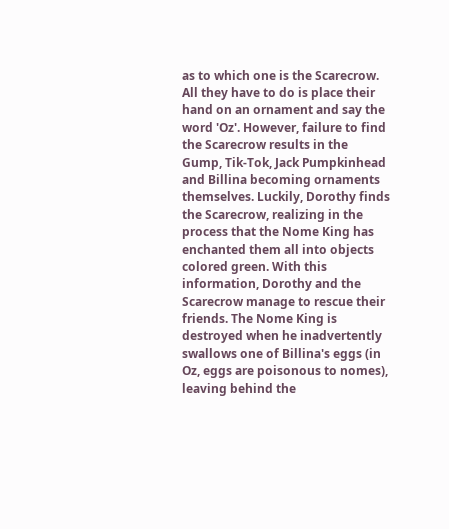as to which one is the Scarecrow. All they have to do is place their hand on an ornament and say the word 'Oz'. However, failure to find the Scarecrow results in the Gump, Tik-Tok, Jack Pumpkinhead and Billina becoming ornaments themselves. Luckily, Dorothy finds the Scarecrow, realizing in the process that the Nome King has enchanted them all into objects colored green. With this information, Dorothy and the Scarecrow manage to rescue their friends. The Nome King is destroyed when he inadvertently swallows one of Billina's eggs (in Oz, eggs are poisonous to nomes), leaving behind the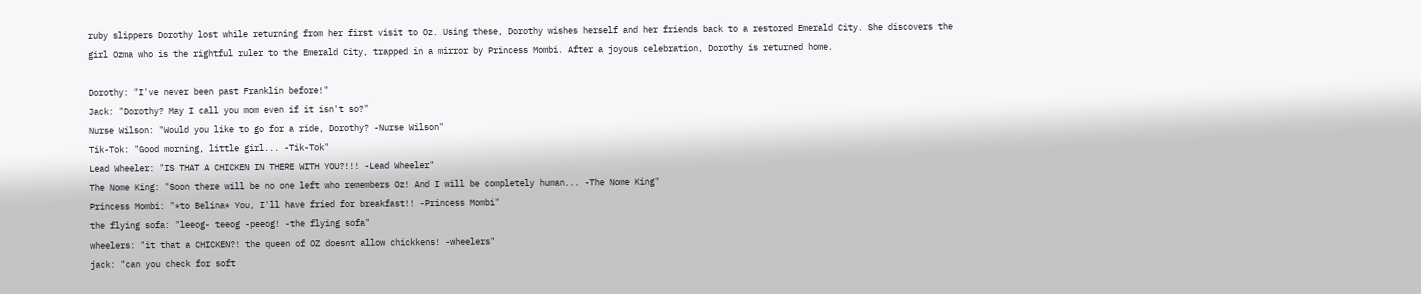ruby slippers Dorothy lost while returning from her first visit to Oz. Using these, Dorothy wishes herself and her friends back to a restored Emerald City. She discovers the girl Ozma who is the rightful ruler to the Emerald City, trapped in a mirror by Princess Mombi. After a joyous celebration, Dorothy is returned home.

Dorothy: "I've never been past Franklin before!"
Jack: "Dorothy? May I call you mom even if it isn't so?"
Nurse Wilson: "Would you like to go for a ride, Dorothy? -Nurse Wilson"
Tik-Tok: "Good morning, little girl... -Tik-Tok"
Lead Wheeler: "IS THAT A CHICKEN IN THERE WITH YOU?!!! -Lead Wheeler"
The Nome King: "Soon there will be no one left who remembers Oz! And I will be completely human... -The Nome King"
Princess Mombi: "*to Belina* You, I'll have fried for breakfast!! -Princess Mombi"
the flying sofa: "leeog- teeog -peeog! -the flying sofa"
wheelers: "it that a CHICKEN?! the queen of OZ doesnt allow chickkens! -wheelers"
jack: "can you check for soft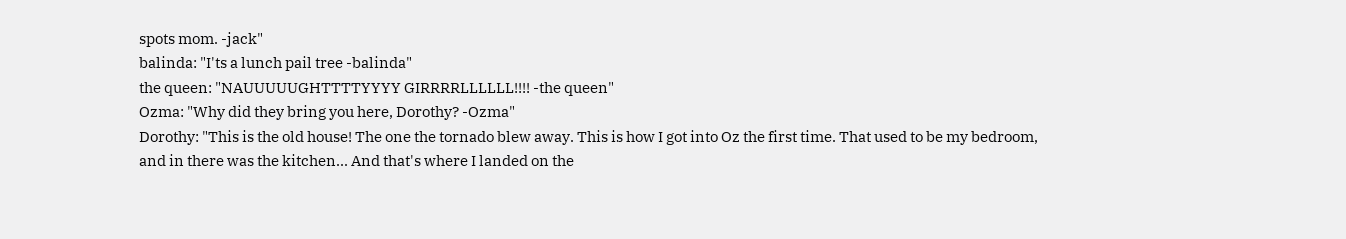spots mom. -jack"
balinda: "I'ts a lunch pail tree -balinda"
the queen: "NAUUUUUGHTTTTYYYY GIRRRRLLLLLL!!!! -the queen"
Ozma: "Why did they bring you here, Dorothy? -Ozma"
Dorothy: "This is the old house! The one the tornado blew away. This is how I got into Oz the first time. That used to be my bedroom, and in there was the kitchen... And that's where I landed on the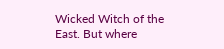Wicked Witch of the East. But where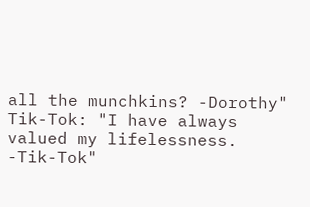all the munchkins? -Dorothy"
Tik-Tok: "I have always valued my lifelessness. -Tik-Tok"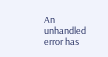An unhandled error has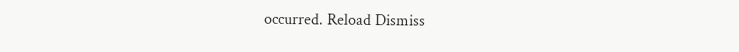occurred. Reload Dismiss